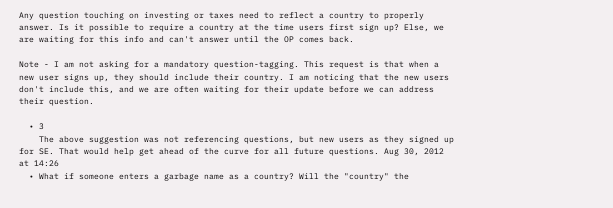Any question touching on investing or taxes need to reflect a country to properly answer. Is it possible to require a country at the time users first sign up? Else, we are waiting for this info and can't answer until the OP comes back.

Note - I am not asking for a mandatory question-tagging. This request is that when a new user signs up, they should include their country. I am noticing that the new users don't include this, and we are often waiting for their update before we can address their question.

  • 3
    The above suggestion was not referencing questions, but new users as they signed up for SE. That would help get ahead of the curve for all future questions. Aug 30, 2012 at 14:26
  • What if someone enters a garbage name as a country? Will the "country" the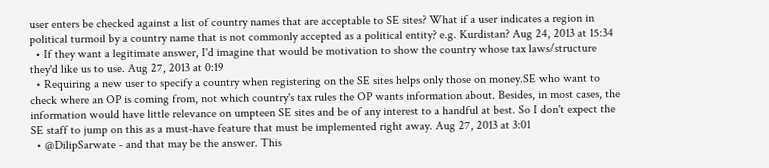user enters be checked against a list of country names that are acceptable to SE sites? What if a user indicates a region in political turmoil by a country name that is not commonly accepted as a political entity? e.g. Kurdistan? Aug 24, 2013 at 15:34
  • If they want a legitimate answer, I'd imagine that would be motivation to show the country whose tax laws/structure they'd like us to use. Aug 27, 2013 at 0:19
  • Requiring a new user to specify a country when registering on the SE sites helps only those on money.SE who want to check where an OP is coming from, not which country's tax rules the OP wants information about. Besides, in most cases, the information would have little relevance on umpteen SE sites and be of any interest to a handful at best. So I don't expect the SE staff to jump on this as a must-have feature that must be implemented right away. Aug 27, 2013 at 3:01
  • @DilipSarwate - and that may be the answer. This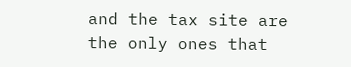and the tax site are the only ones that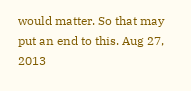would matter. So that may put an end to this. Aug 27, 2013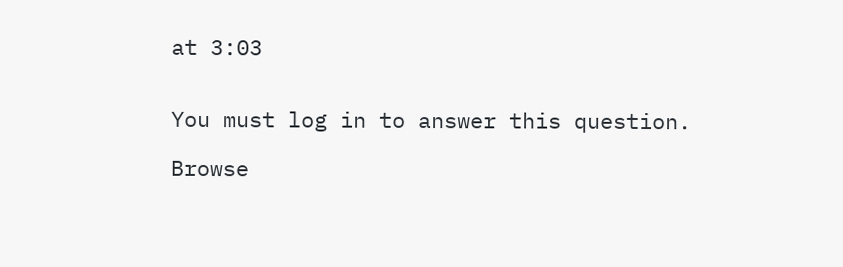at 3:03


You must log in to answer this question.

Browse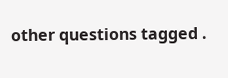other questions tagged .